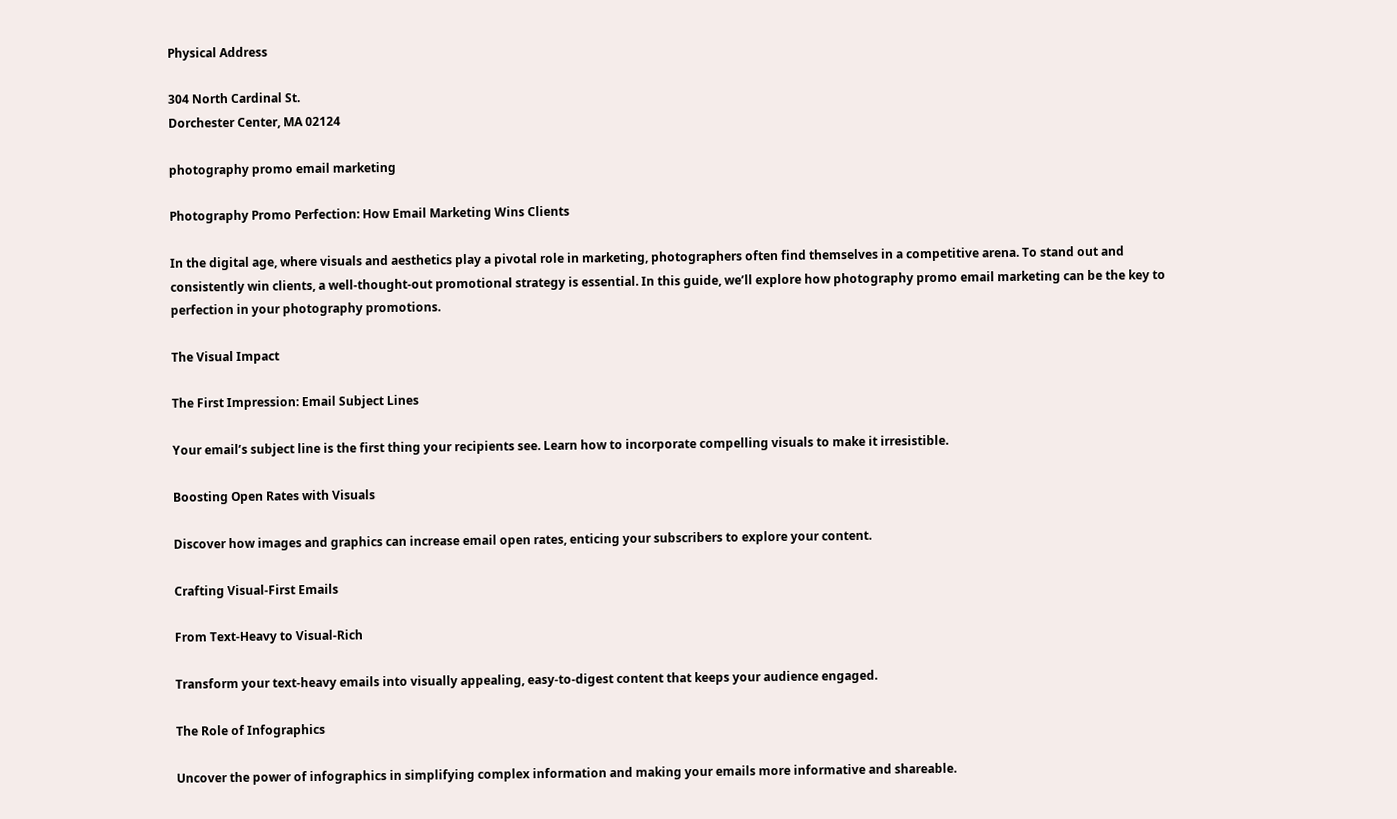Physical Address

304 North Cardinal St.
Dorchester Center, MA 02124

photography promo email marketing

Photography Promo Perfection: How Email Marketing Wins Clients

In the digital age, where visuals and aesthetics play a pivotal role in marketing, photographers often find themselves in a competitive arena. To stand out and consistently win clients, a well-thought-out promotional strategy is essential. In this guide, we’ll explore how photography promo email marketing can be the key to perfection in your photography promotions.

The Visual Impact

The First Impression: Email Subject Lines

Your email’s subject line is the first thing your recipients see. Learn how to incorporate compelling visuals to make it irresistible.

Boosting Open Rates with Visuals

Discover how images and graphics can increase email open rates, enticing your subscribers to explore your content.

Crafting Visual-First Emails

From Text-Heavy to Visual-Rich

Transform your text-heavy emails into visually appealing, easy-to-digest content that keeps your audience engaged.

The Role of Infographics

Uncover the power of infographics in simplifying complex information and making your emails more informative and shareable.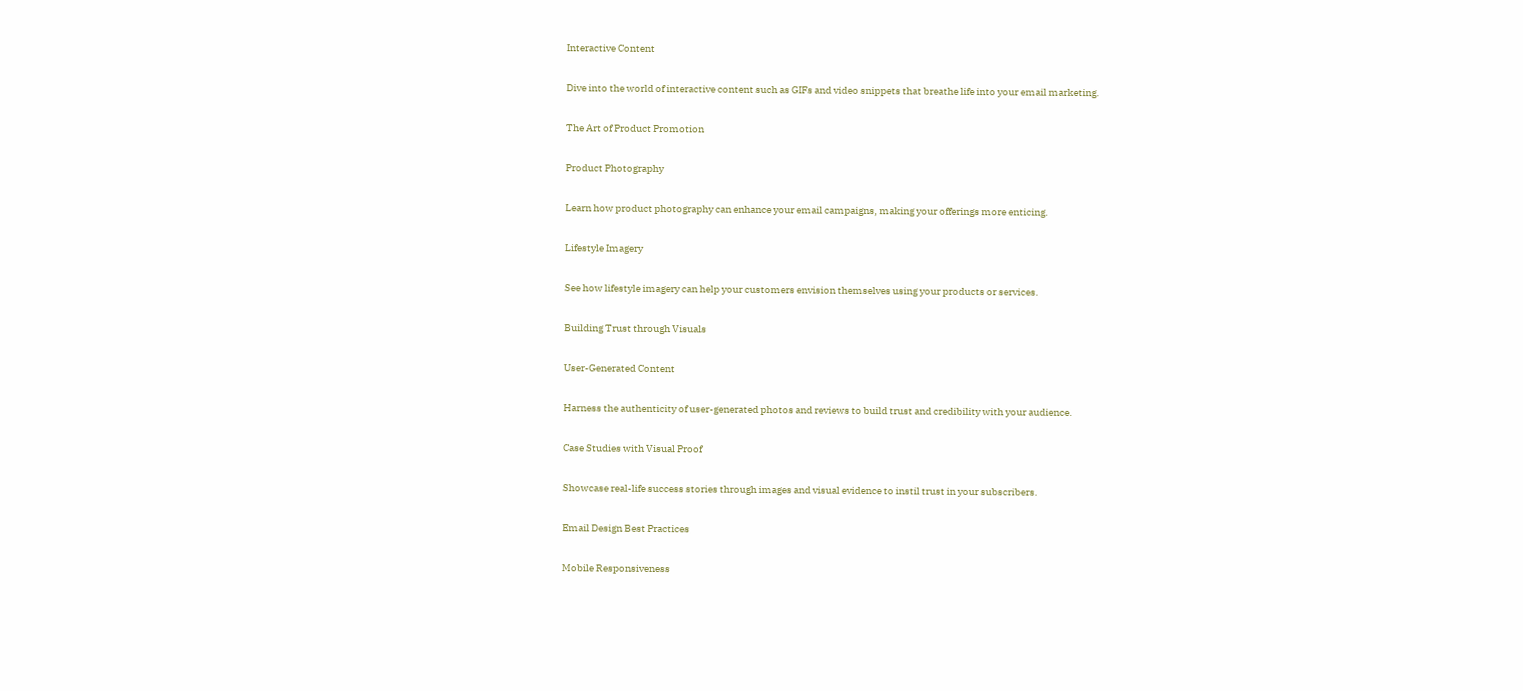Interactive Content

Dive into the world of interactive content such as GIFs and video snippets that breathe life into your email marketing.

The Art of Product Promotion

Product Photography

Learn how product photography can enhance your email campaigns, making your offerings more enticing.

Lifestyle Imagery

See how lifestyle imagery can help your customers envision themselves using your products or services.

Building Trust through Visuals

User-Generated Content

Harness the authenticity of user-generated photos and reviews to build trust and credibility with your audience.

Case Studies with Visual Proof

Showcase real-life success stories through images and visual evidence to instil trust in your subscribers.

Email Design Best Practices

Mobile Responsiveness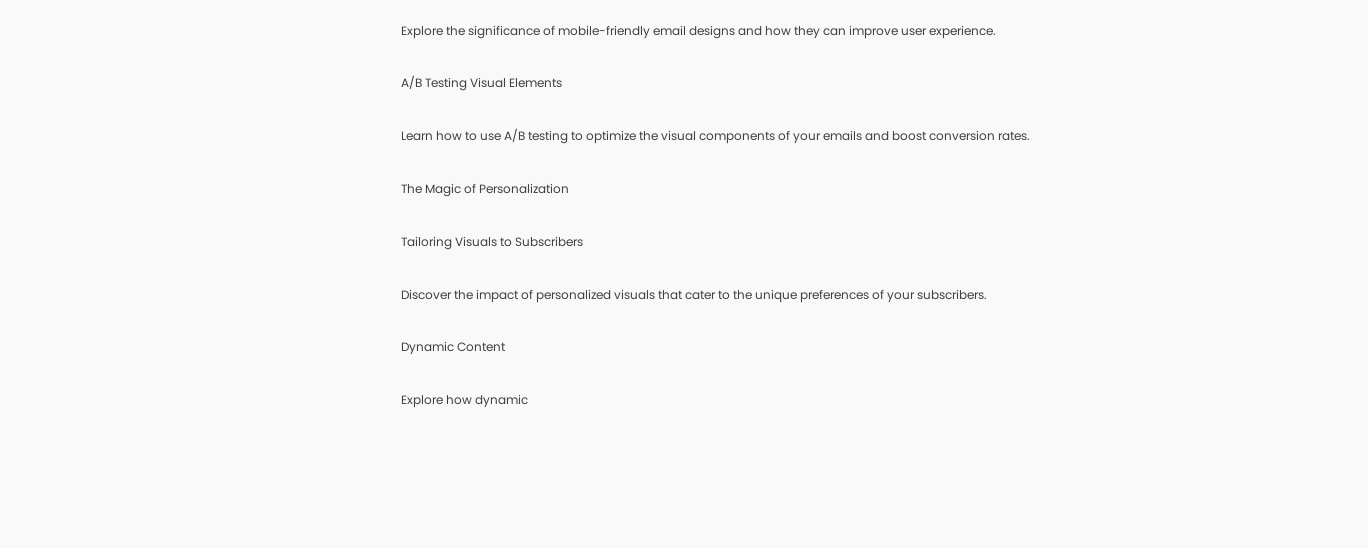Explore the significance of mobile-friendly email designs and how they can improve user experience.

A/B Testing Visual Elements

Learn how to use A/B testing to optimize the visual components of your emails and boost conversion rates.

The Magic of Personalization

Tailoring Visuals to Subscribers

Discover the impact of personalized visuals that cater to the unique preferences of your subscribers.

Dynamic Content

Explore how dynamic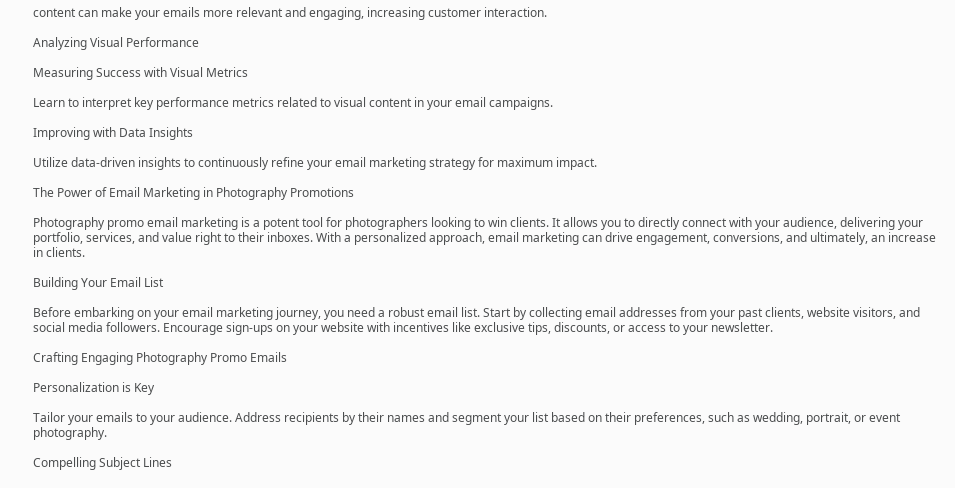content can make your emails more relevant and engaging, increasing customer interaction.

Analyzing Visual Performance

Measuring Success with Visual Metrics

Learn to interpret key performance metrics related to visual content in your email campaigns.

Improving with Data Insights

Utilize data-driven insights to continuously refine your email marketing strategy for maximum impact.

The Power of Email Marketing in Photography Promotions

Photography promo email marketing is a potent tool for photographers looking to win clients. It allows you to directly connect with your audience, delivering your portfolio, services, and value right to their inboxes. With a personalized approach, email marketing can drive engagement, conversions, and ultimately, an increase in clients.

Building Your Email List

Before embarking on your email marketing journey, you need a robust email list. Start by collecting email addresses from your past clients, website visitors, and social media followers. Encourage sign-ups on your website with incentives like exclusive tips, discounts, or access to your newsletter.

Crafting Engaging Photography Promo Emails

Personalization is Key

Tailor your emails to your audience. Address recipients by their names and segment your list based on their preferences, such as wedding, portrait, or event photography.

Compelling Subject Lines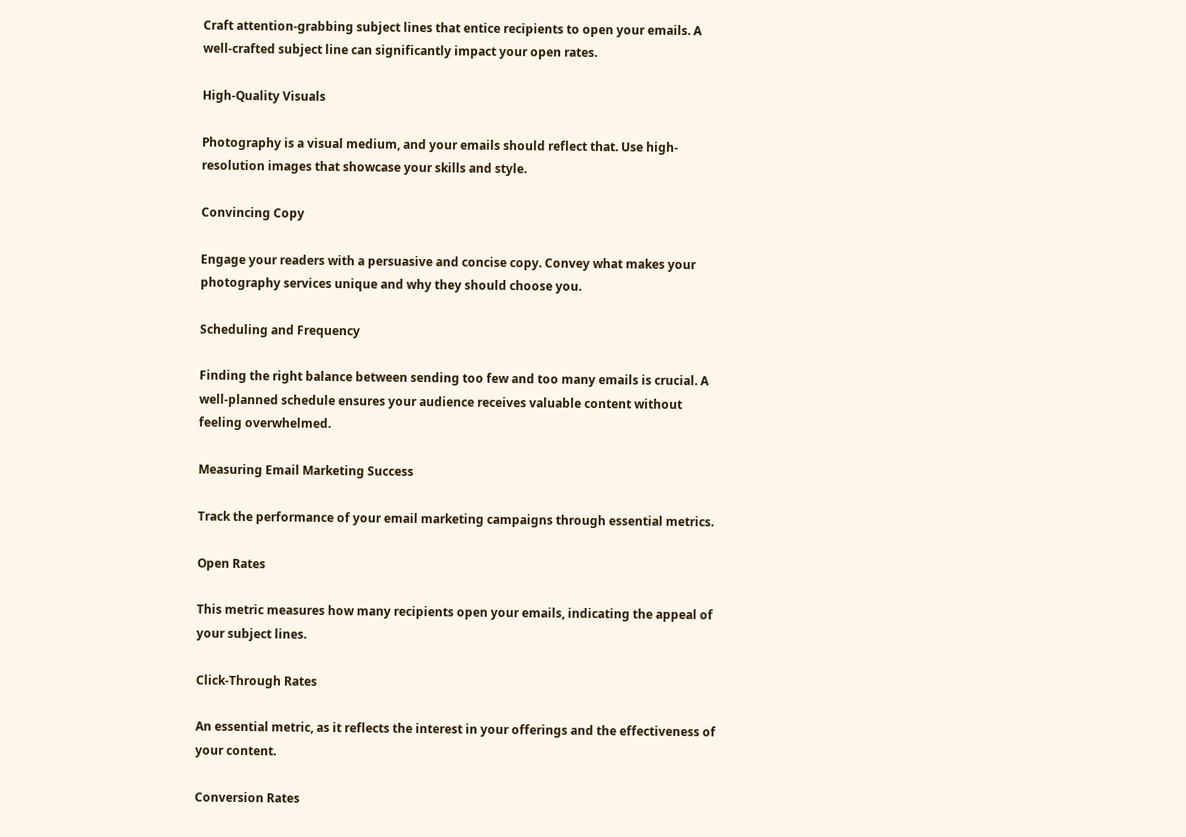Craft attention-grabbing subject lines that entice recipients to open your emails. A well-crafted subject line can significantly impact your open rates.

High-Quality Visuals

Photography is a visual medium, and your emails should reflect that. Use high-resolution images that showcase your skills and style.

Convincing Copy

Engage your readers with a persuasive and concise copy. Convey what makes your photography services unique and why they should choose you.

Scheduling and Frequency

Finding the right balance between sending too few and too many emails is crucial. A well-planned schedule ensures your audience receives valuable content without feeling overwhelmed.

Measuring Email Marketing Success

Track the performance of your email marketing campaigns through essential metrics.

Open Rates

This metric measures how many recipients open your emails, indicating the appeal of your subject lines.

Click-Through Rates

An essential metric, as it reflects the interest in your offerings and the effectiveness of your content.

Conversion Rates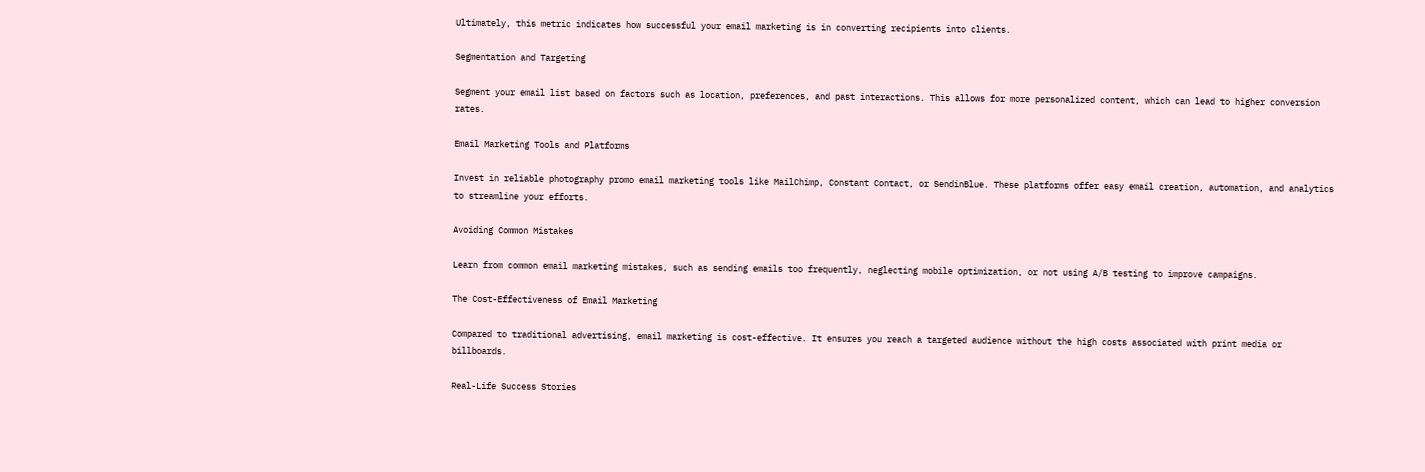Ultimately, this metric indicates how successful your email marketing is in converting recipients into clients.

Segmentation and Targeting

Segment your email list based on factors such as location, preferences, and past interactions. This allows for more personalized content, which can lead to higher conversion rates.

Email Marketing Tools and Platforms

Invest in reliable photography promo email marketing tools like MailChimp, Constant Contact, or SendinBlue. These platforms offer easy email creation, automation, and analytics to streamline your efforts.

Avoiding Common Mistakes

Learn from common email marketing mistakes, such as sending emails too frequently, neglecting mobile optimization, or not using A/B testing to improve campaigns.

The Cost-Effectiveness of Email Marketing

Compared to traditional advertising, email marketing is cost-effective. It ensures you reach a targeted audience without the high costs associated with print media or billboards.

Real-Life Success Stories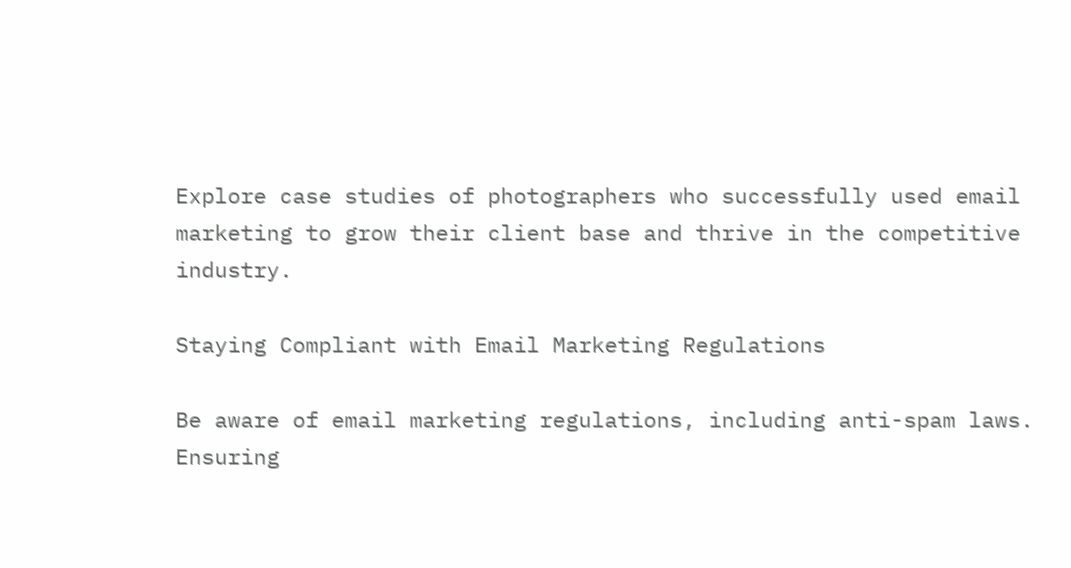Explore case studies of photographers who successfully used email marketing to grow their client base and thrive in the competitive industry.

Staying Compliant with Email Marketing Regulations

Be aware of email marketing regulations, including anti-spam laws. Ensuring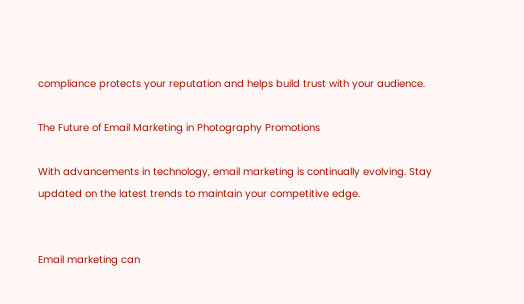compliance protects your reputation and helps build trust with your audience.

The Future of Email Marketing in Photography Promotions

With advancements in technology, email marketing is continually evolving. Stay updated on the latest trends to maintain your competitive edge.


Email marketing can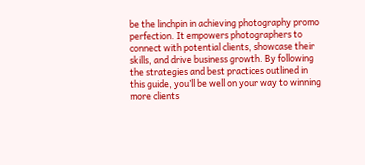be the linchpin in achieving photography promo perfection. It empowers photographers to connect with potential clients, showcase their skills, and drive business growth. By following the strategies and best practices outlined in this guide, you’ll be well on your way to winning more clients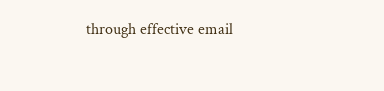through effective email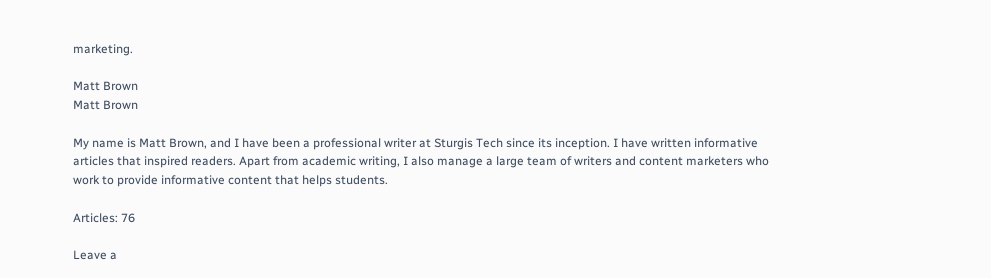marketing.

Matt Brown
Matt Brown

My name is Matt Brown, and I have been a professional writer at Sturgis Tech since its inception. I have written informative articles that inspired readers. Apart from academic writing, I also manage a large team of writers and content marketers who work to provide informative content that helps students.

Articles: 76

Leave a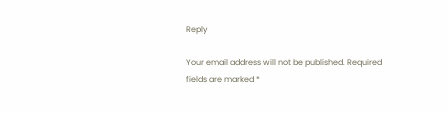Reply

Your email address will not be published. Required fields are marked *